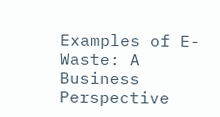Examples of E-Waste: A Business Perspective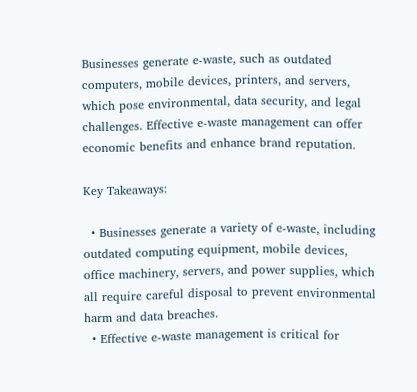Businesses generate e-waste, such as outdated computers, mobile devices, printers, and servers, which pose environmental, data security, and legal challenges. Effective e-waste management can offer economic benefits and enhance brand reputation.

Key Takeaways:

  • Businesses generate a variety of e-waste, including outdated computing equipment, mobile devices, office machinery, servers, and power supplies, which all require careful disposal to prevent environmental harm and data breaches.
  • Effective e-waste management is critical for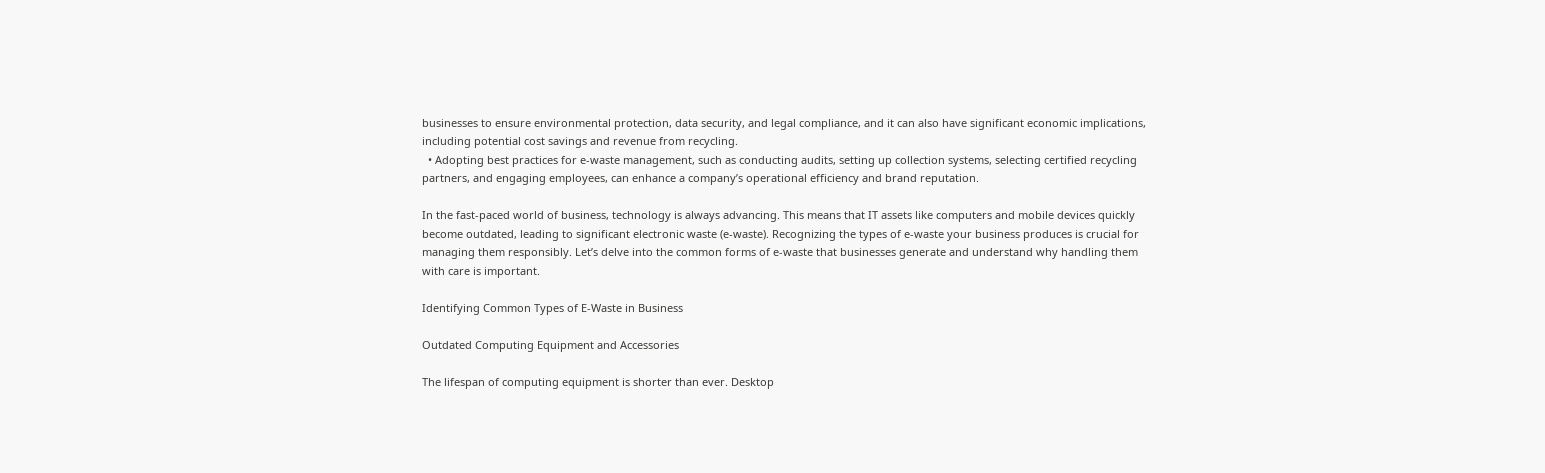businesses to ensure environmental protection, data security, and legal compliance, and it can also have significant economic implications, including potential cost savings and revenue from recycling.
  • Adopting best practices for e-waste management, such as conducting audits, setting up collection systems, selecting certified recycling partners, and engaging employees, can enhance a company’s operational efficiency and brand reputation.

In the fast-paced world of business, technology is always advancing. This means that IT assets like computers and mobile devices quickly become outdated, leading to significant electronic waste (e-waste). Recognizing the types of e-waste your business produces is crucial for managing them responsibly. Let’s delve into the common forms of e-waste that businesses generate and understand why handling them with care is important.

Identifying Common Types of E-Waste in Business

Outdated Computing Equipment and Accessories

The lifespan of computing equipment is shorter than ever. Desktop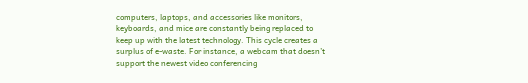computers, laptops, and accessories like monitors, keyboards, and mice are constantly being replaced to keep up with the latest technology. This cycle creates a surplus of e-waste. For instance, a webcam that doesn’t support the newest video conferencing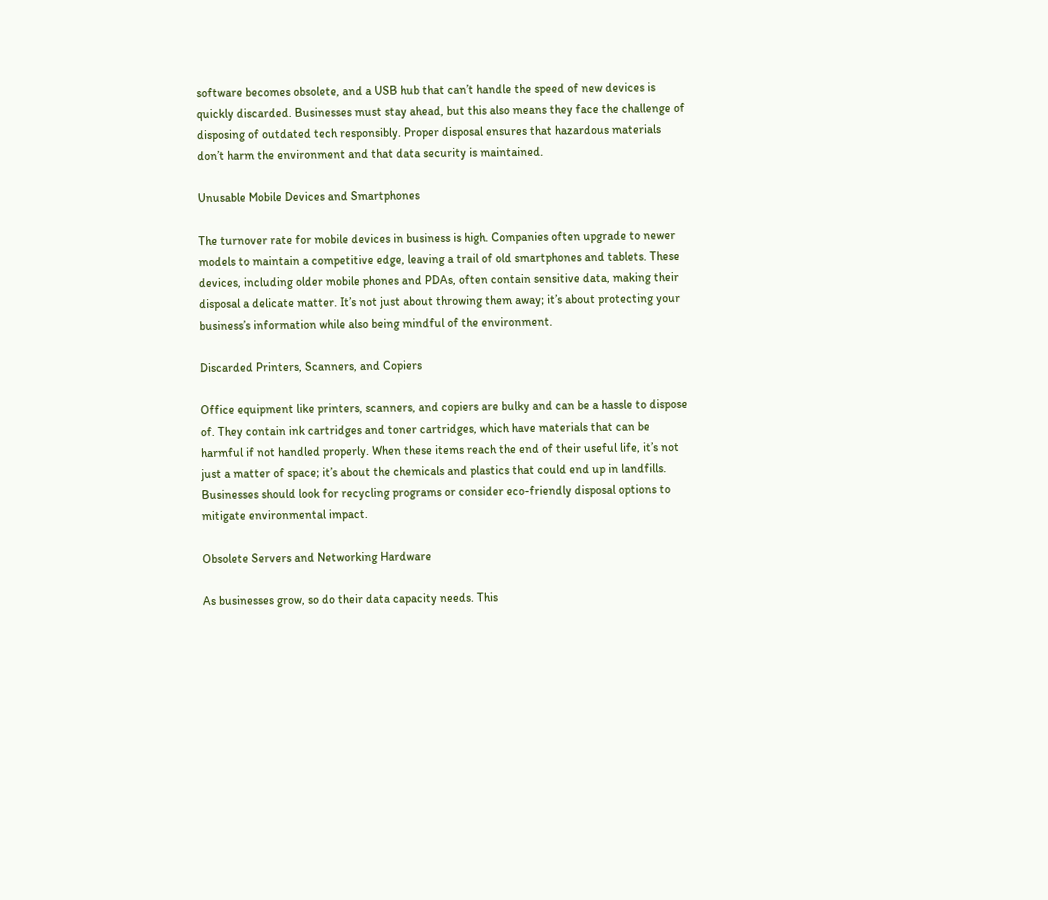software becomes obsolete, and a USB hub that can’t handle the speed of new devices is quickly discarded. Businesses must stay ahead, but this also means they face the challenge of disposing of outdated tech responsibly. Proper disposal ensures that hazardous materials don’t harm the environment and that data security is maintained.

Unusable Mobile Devices and Smartphones

The turnover rate for mobile devices in business is high. Companies often upgrade to newer models to maintain a competitive edge, leaving a trail of old smartphones and tablets. These devices, including older mobile phones and PDAs, often contain sensitive data, making their disposal a delicate matter. It’s not just about throwing them away; it’s about protecting your business’s information while also being mindful of the environment.

Discarded Printers, Scanners, and Copiers

Office equipment like printers, scanners, and copiers are bulky and can be a hassle to dispose of. They contain ink cartridges and toner cartridges, which have materials that can be harmful if not handled properly. When these items reach the end of their useful life, it’s not just a matter of space; it’s about the chemicals and plastics that could end up in landfills. Businesses should look for recycling programs or consider eco-friendly disposal options to mitigate environmental impact.

Obsolete Servers and Networking Hardware

As businesses grow, so do their data capacity needs. This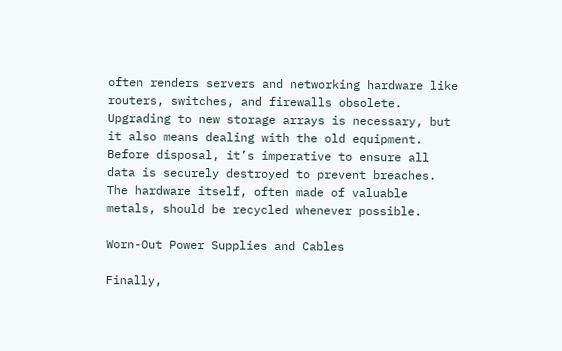often renders servers and networking hardware like routers, switches, and firewalls obsolete. Upgrading to new storage arrays is necessary, but it also means dealing with the old equipment. Before disposal, it’s imperative to ensure all data is securely destroyed to prevent breaches. The hardware itself, often made of valuable metals, should be recycled whenever possible.

Worn-Out Power Supplies and Cables

Finally,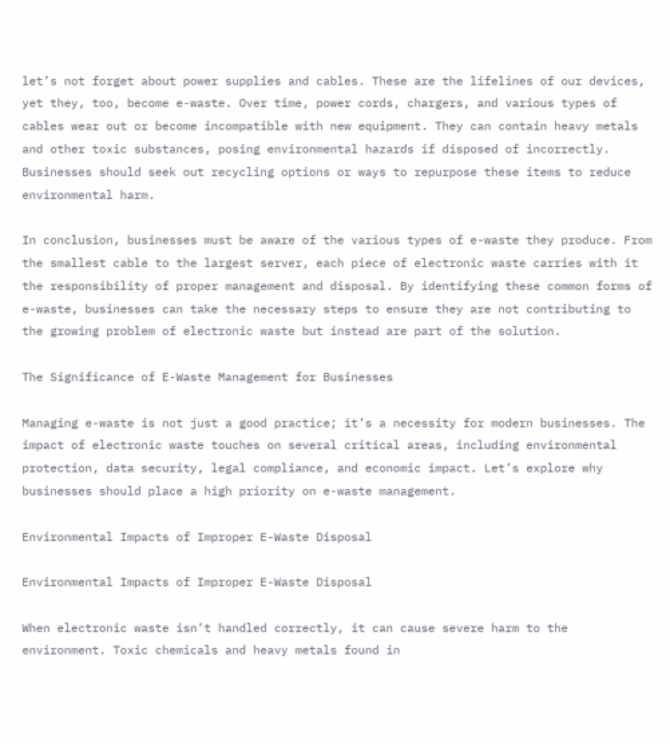let’s not forget about power supplies and cables. These are the lifelines of our devices, yet they, too, become e-waste. Over time, power cords, chargers, and various types of cables wear out or become incompatible with new equipment. They can contain heavy metals and other toxic substances, posing environmental hazards if disposed of incorrectly. Businesses should seek out recycling options or ways to repurpose these items to reduce environmental harm.

In conclusion, businesses must be aware of the various types of e-waste they produce. From the smallest cable to the largest server, each piece of electronic waste carries with it the responsibility of proper management and disposal. By identifying these common forms of e-waste, businesses can take the necessary steps to ensure they are not contributing to the growing problem of electronic waste but instead are part of the solution.

The Significance of E-Waste Management for Businesses

Managing e-waste is not just a good practice; it’s a necessity for modern businesses. The impact of electronic waste touches on several critical areas, including environmental protection, data security, legal compliance, and economic impact. Let’s explore why businesses should place a high priority on e-waste management.

Environmental Impacts of Improper E-Waste Disposal

Environmental Impacts of Improper E-Waste Disposal

When electronic waste isn’t handled correctly, it can cause severe harm to the environment. Toxic chemicals and heavy metals found in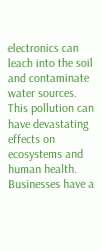electronics can leach into the soil and contaminate water sources. This pollution can have devastating effects on ecosystems and human health. Businesses have a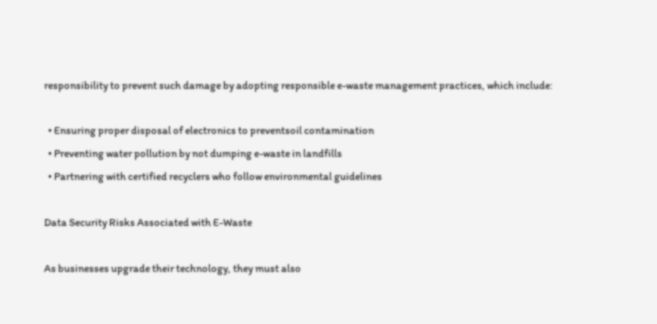responsibility to prevent such damage by adopting responsible e-waste management practices, which include:

  • Ensuring proper disposal of electronics to preventsoil contamination
  • Preventing water pollution by not dumping e-waste in landfills
  • Partnering with certified recyclers who follow environmental guidelines

Data Security Risks Associated with E-Waste

As businesses upgrade their technology, they must also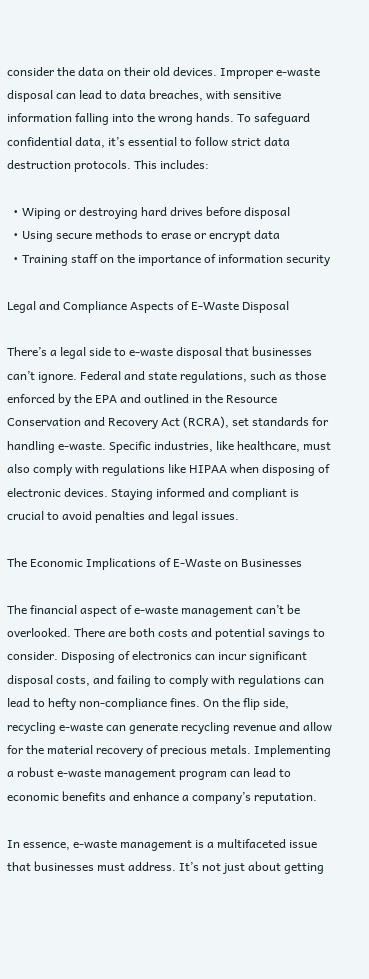consider the data on their old devices. Improper e-waste disposal can lead to data breaches, with sensitive information falling into the wrong hands. To safeguard confidential data, it’s essential to follow strict data destruction protocols. This includes:

  • Wiping or destroying hard drives before disposal
  • Using secure methods to erase or encrypt data
  • Training staff on the importance of information security

Legal and Compliance Aspects of E-Waste Disposal

There’s a legal side to e-waste disposal that businesses can’t ignore. Federal and state regulations, such as those enforced by the EPA and outlined in the Resource Conservation and Recovery Act (RCRA), set standards for handling e-waste. Specific industries, like healthcare, must also comply with regulations like HIPAA when disposing of electronic devices. Staying informed and compliant is crucial to avoid penalties and legal issues.

The Economic Implications of E-Waste on Businesses

The financial aspect of e-waste management can’t be overlooked. There are both costs and potential savings to consider. Disposing of electronics can incur significant disposal costs, and failing to comply with regulations can lead to hefty non-compliance fines. On the flip side, recycling e-waste can generate recycling revenue and allow for the material recovery of precious metals. Implementing a robust e-waste management program can lead to economic benefits and enhance a company’s reputation.

In essence, e-waste management is a multifaceted issue that businesses must address. It’s not just about getting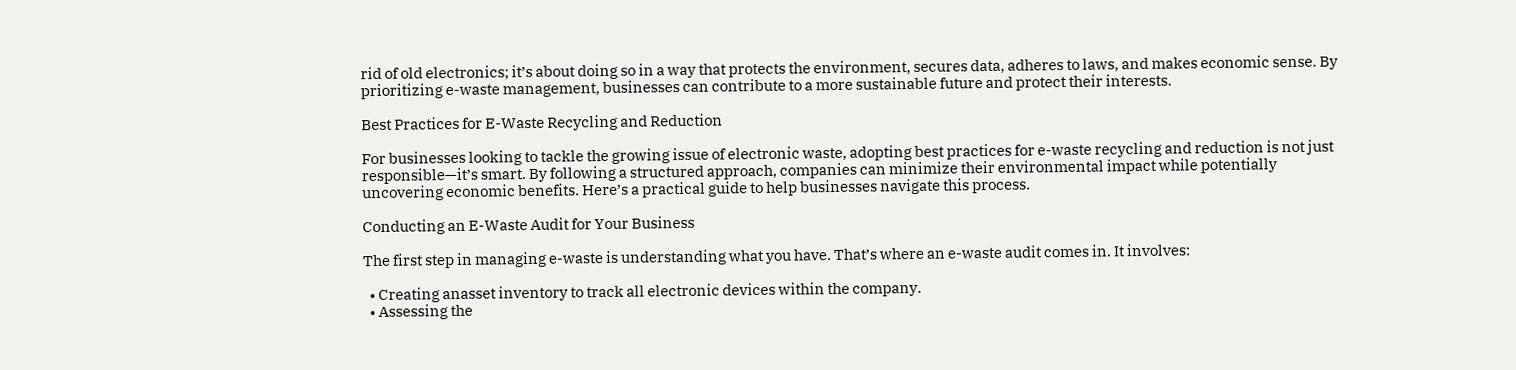rid of old electronics; it’s about doing so in a way that protects the environment, secures data, adheres to laws, and makes economic sense. By prioritizing e-waste management, businesses can contribute to a more sustainable future and protect their interests.

Best Practices for E-Waste Recycling and Reduction

For businesses looking to tackle the growing issue of electronic waste, adopting best practices for e-waste recycling and reduction is not just responsible—it’s smart. By following a structured approach, companies can minimize their environmental impact while potentially uncovering economic benefits. Here’s a practical guide to help businesses navigate this process.

Conducting an E-Waste Audit for Your Business

The first step in managing e-waste is understanding what you have. That’s where an e-waste audit comes in. It involves:

  • Creating anasset inventory to track all electronic devices within the company.
  • Assessing the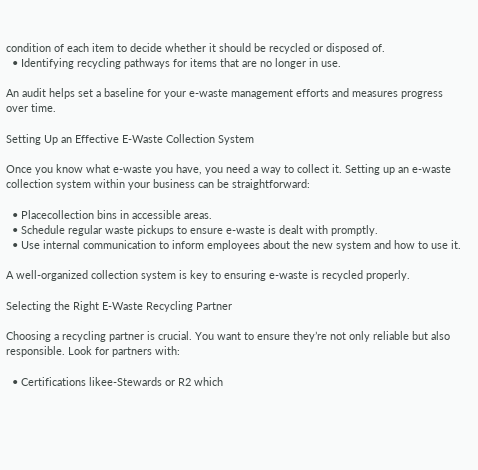condition of each item to decide whether it should be recycled or disposed of.
  • Identifying recycling pathways for items that are no longer in use.

An audit helps set a baseline for your e-waste management efforts and measures progress over time.

Setting Up an Effective E-Waste Collection System

Once you know what e-waste you have, you need a way to collect it. Setting up an e-waste collection system within your business can be straightforward:

  • Placecollection bins in accessible areas.
  • Schedule regular waste pickups to ensure e-waste is dealt with promptly.
  • Use internal communication to inform employees about the new system and how to use it.

A well-organized collection system is key to ensuring e-waste is recycled properly.

Selecting the Right E-Waste Recycling Partner

Choosing a recycling partner is crucial. You want to ensure they’re not only reliable but also responsible. Look for partners with:

  • Certifications likee-Stewards or R2 which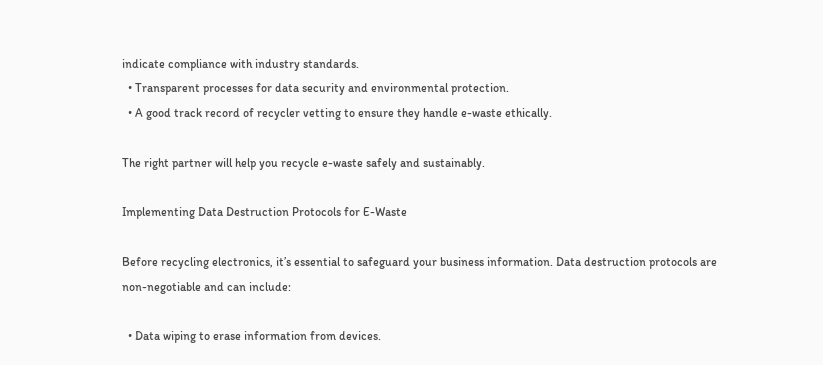indicate compliance with industry standards.
  • Transparent processes for data security and environmental protection.
  • A good track record of recycler vetting to ensure they handle e-waste ethically.

The right partner will help you recycle e-waste safely and sustainably.

Implementing Data Destruction Protocols for E-Waste

Before recycling electronics, it’s essential to safeguard your business information. Data destruction protocols are non-negotiable and can include:

  • Data wiping to erase information from devices.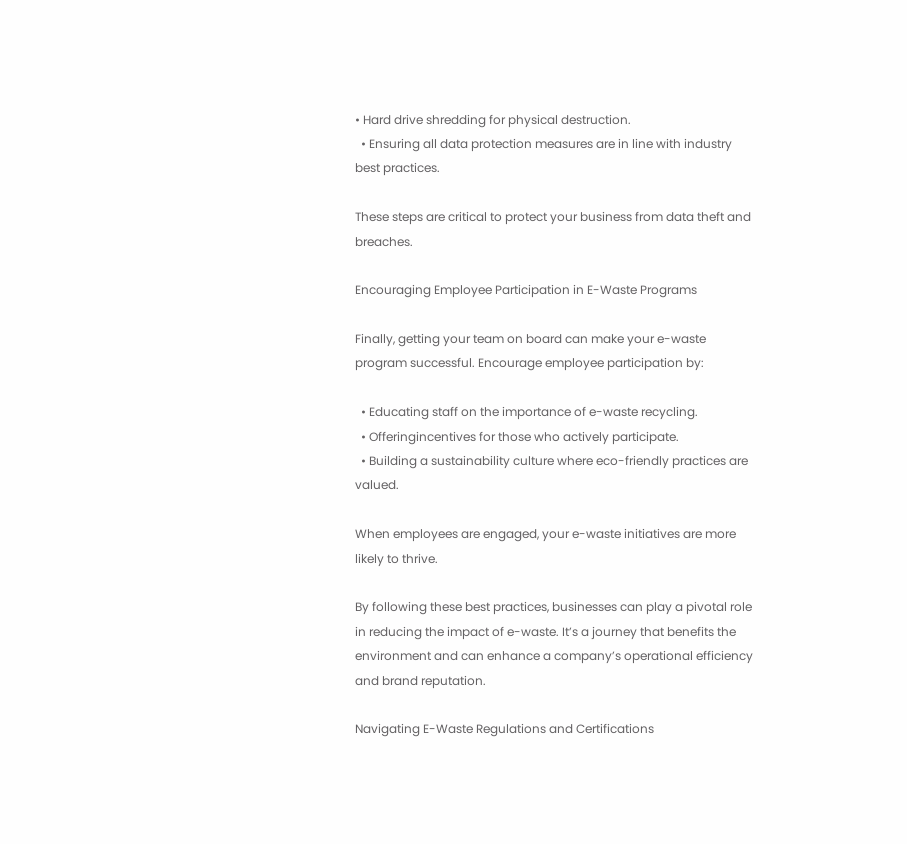• Hard drive shredding for physical destruction.
  • Ensuring all data protection measures are in line with industry best practices.

These steps are critical to protect your business from data theft and breaches.

Encouraging Employee Participation in E-Waste Programs

Finally, getting your team on board can make your e-waste program successful. Encourage employee participation by:

  • Educating staff on the importance of e-waste recycling.
  • Offeringincentives for those who actively participate.
  • Building a sustainability culture where eco-friendly practices are valued.

When employees are engaged, your e-waste initiatives are more likely to thrive.

By following these best practices, businesses can play a pivotal role in reducing the impact of e-waste. It’s a journey that benefits the environment and can enhance a company’s operational efficiency and brand reputation.

Navigating E-Waste Regulations and Certifications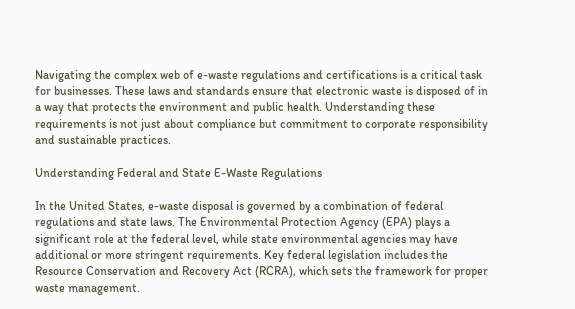Navigating the complex web of e-waste regulations and certifications is a critical task for businesses. These laws and standards ensure that electronic waste is disposed of in a way that protects the environment and public health. Understanding these requirements is not just about compliance but commitment to corporate responsibility and sustainable practices.

Understanding Federal and State E-Waste Regulations

In the United States, e-waste disposal is governed by a combination of federal regulations and state laws. The Environmental Protection Agency (EPA) plays a significant role at the federal level, while state environmental agencies may have additional or more stringent requirements. Key federal legislation includes the Resource Conservation and Recovery Act (RCRA), which sets the framework for proper waste management.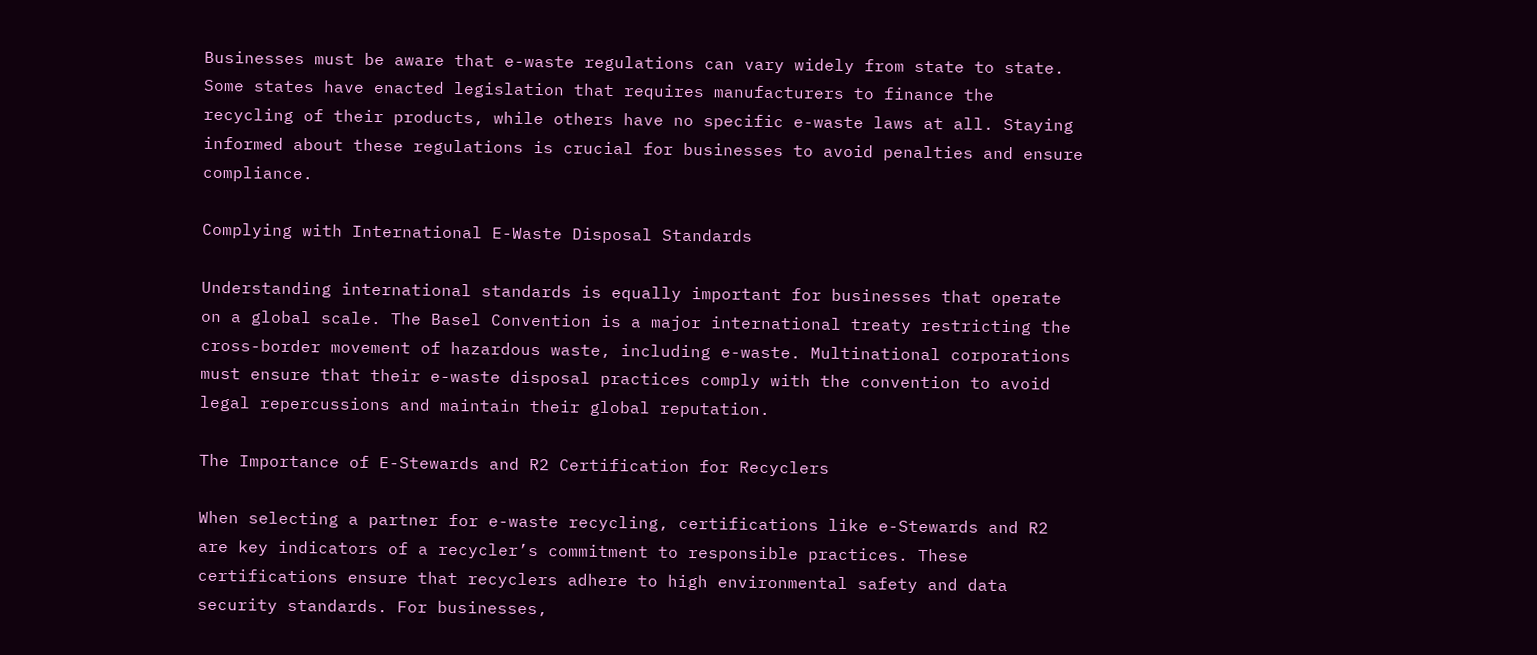Businesses must be aware that e-waste regulations can vary widely from state to state. Some states have enacted legislation that requires manufacturers to finance the recycling of their products, while others have no specific e-waste laws at all. Staying informed about these regulations is crucial for businesses to avoid penalties and ensure compliance.

Complying with International E-Waste Disposal Standards

Understanding international standards is equally important for businesses that operate on a global scale. The Basel Convention is a major international treaty restricting the cross-border movement of hazardous waste, including e-waste. Multinational corporations must ensure that their e-waste disposal practices comply with the convention to avoid legal repercussions and maintain their global reputation.

The Importance of E-Stewards and R2 Certification for Recyclers

When selecting a partner for e-waste recycling, certifications like e-Stewards and R2 are key indicators of a recycler’s commitment to responsible practices. These certifications ensure that recyclers adhere to high environmental safety and data security standards. For businesses,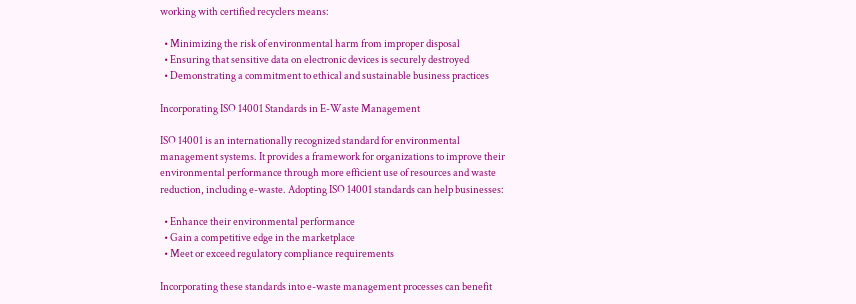working with certified recyclers means:

  • Minimizing the risk of environmental harm from improper disposal
  • Ensuring that sensitive data on electronic devices is securely destroyed
  • Demonstrating a commitment to ethical and sustainable business practices

Incorporating ISO 14001 Standards in E-Waste Management

ISO 14001 is an internationally recognized standard for environmental management systems. It provides a framework for organizations to improve their environmental performance through more efficient use of resources and waste reduction, including e-waste. Adopting ISO 14001 standards can help businesses:

  • Enhance their environmental performance
  • Gain a competitive edge in the marketplace
  • Meet or exceed regulatory compliance requirements

Incorporating these standards into e-waste management processes can benefit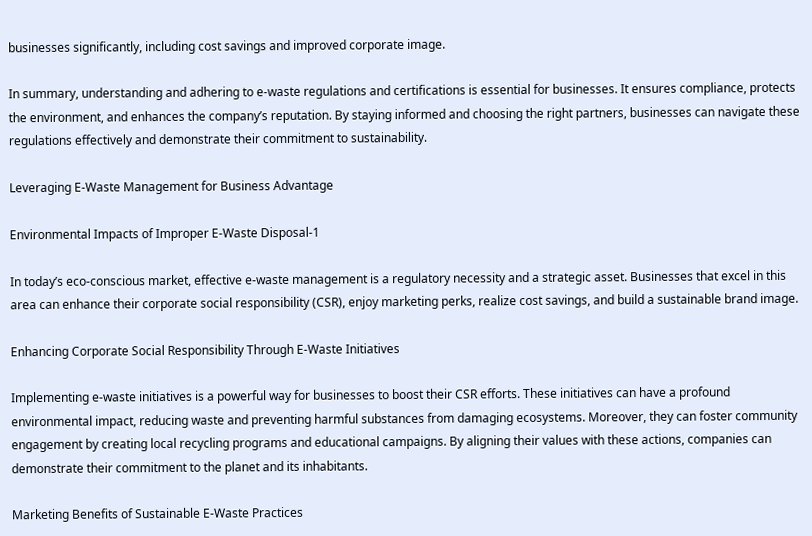businesses significantly, including cost savings and improved corporate image.

In summary, understanding and adhering to e-waste regulations and certifications is essential for businesses. It ensures compliance, protects the environment, and enhances the company’s reputation. By staying informed and choosing the right partners, businesses can navigate these regulations effectively and demonstrate their commitment to sustainability.

Leveraging E-Waste Management for Business Advantage

Environmental Impacts of Improper E-Waste Disposal-1

In today’s eco-conscious market, effective e-waste management is a regulatory necessity and a strategic asset. Businesses that excel in this area can enhance their corporate social responsibility (CSR), enjoy marketing perks, realize cost savings, and build a sustainable brand image.

Enhancing Corporate Social Responsibility Through E-Waste Initiatives

Implementing e-waste initiatives is a powerful way for businesses to boost their CSR efforts. These initiatives can have a profound environmental impact, reducing waste and preventing harmful substances from damaging ecosystems. Moreover, they can foster community engagement by creating local recycling programs and educational campaigns. By aligning their values with these actions, companies can demonstrate their commitment to the planet and its inhabitants.

Marketing Benefits of Sustainable E-Waste Practices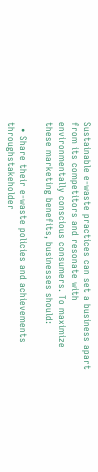Sustainable e-waste practices can set a business apart from its competitors and resonate with environmentally conscious consumers. To maximize these marketing benefits, businesses should:

  • Share their e-waste policies and achievements throughstakeholder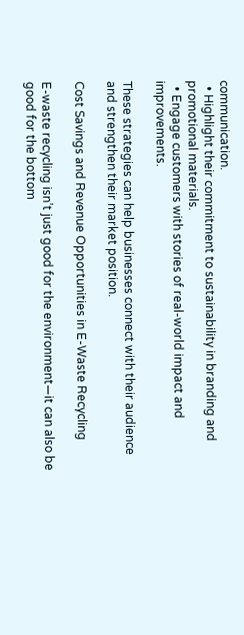communication.
  • Highlight their commitment to sustainability in branding and promotional materials.
  • Engage customers with stories of real-world impact and improvements.

These strategies can help businesses connect with their audience and strengthen their market position.

Cost Savings and Revenue Opportunities in E-Waste Recycling

E-waste recycling isn’t just good for the environment—it can also be good for the bottom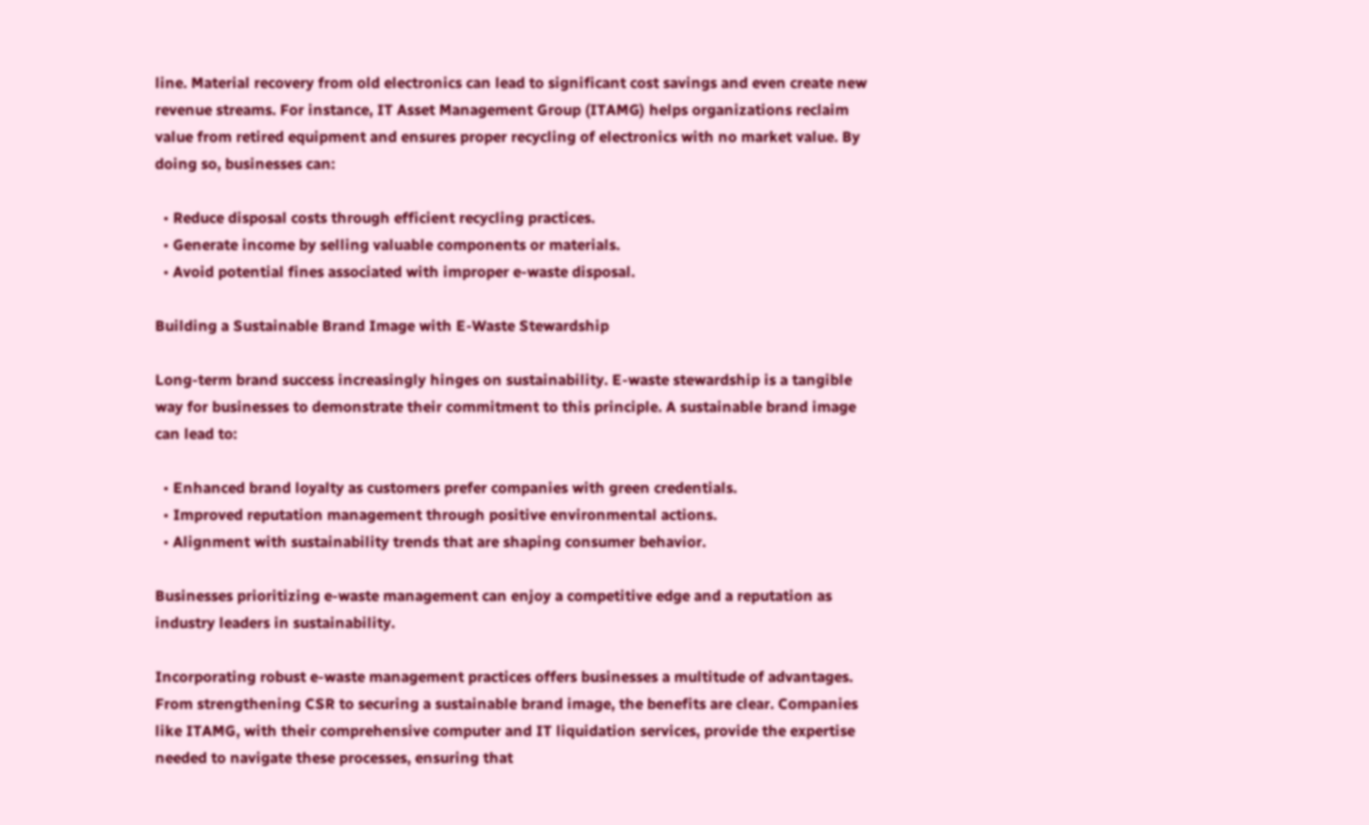line. Material recovery from old electronics can lead to significant cost savings and even create new revenue streams. For instance, IT Asset Management Group (ITAMG) helps organizations reclaim value from retired equipment and ensures proper recycling of electronics with no market value. By doing so, businesses can:

  • Reduce disposal costs through efficient recycling practices.
  • Generate income by selling valuable components or materials.
  • Avoid potential fines associated with improper e-waste disposal.

Building a Sustainable Brand Image with E-Waste Stewardship

Long-term brand success increasingly hinges on sustainability. E-waste stewardship is a tangible way for businesses to demonstrate their commitment to this principle. A sustainable brand image can lead to:

  • Enhanced brand loyalty as customers prefer companies with green credentials.
  • Improved reputation management through positive environmental actions.
  • Alignment with sustainability trends that are shaping consumer behavior.

Businesses prioritizing e-waste management can enjoy a competitive edge and a reputation as industry leaders in sustainability.

Incorporating robust e-waste management practices offers businesses a multitude of advantages. From strengthening CSR to securing a sustainable brand image, the benefits are clear. Companies like ITAMG, with their comprehensive computer and IT liquidation services, provide the expertise needed to navigate these processes, ensuring that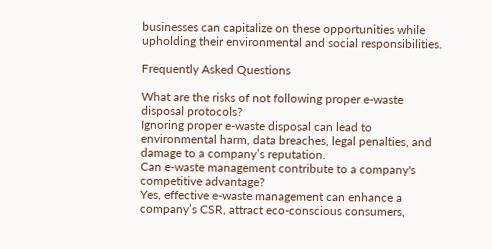businesses can capitalize on these opportunities while upholding their environmental and social responsibilities.

Frequently Asked Questions

What are the risks of not following proper e-waste disposal protocols?
Ignoring proper e-waste disposal can lead to environmental harm, data breaches, legal penalties, and damage to a company’s reputation.
Can e-waste management contribute to a company's competitive advantage?
Yes, effective e-waste management can enhance a company’s CSR, attract eco-conscious consumers,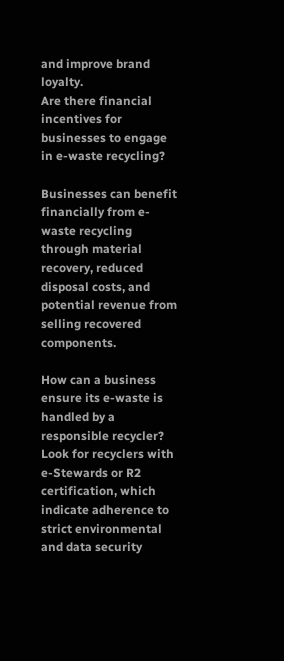and improve brand loyalty.
Are there financial incentives for businesses to engage in e-waste recycling?

Businesses can benefit financially from e-waste recycling through material recovery, reduced disposal costs, and potential revenue from selling recovered components.

How can a business ensure its e-waste is handled by a responsible recycler?
Look for recyclers with e-Stewards or R2 certification, which indicate adherence to strict environmental and data security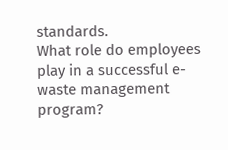standards.
What role do employees play in a successful e-waste management program?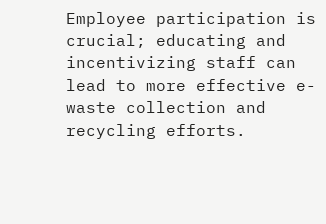Employee participation is crucial; educating and incentivizing staff can lead to more effective e-waste collection and recycling efforts.